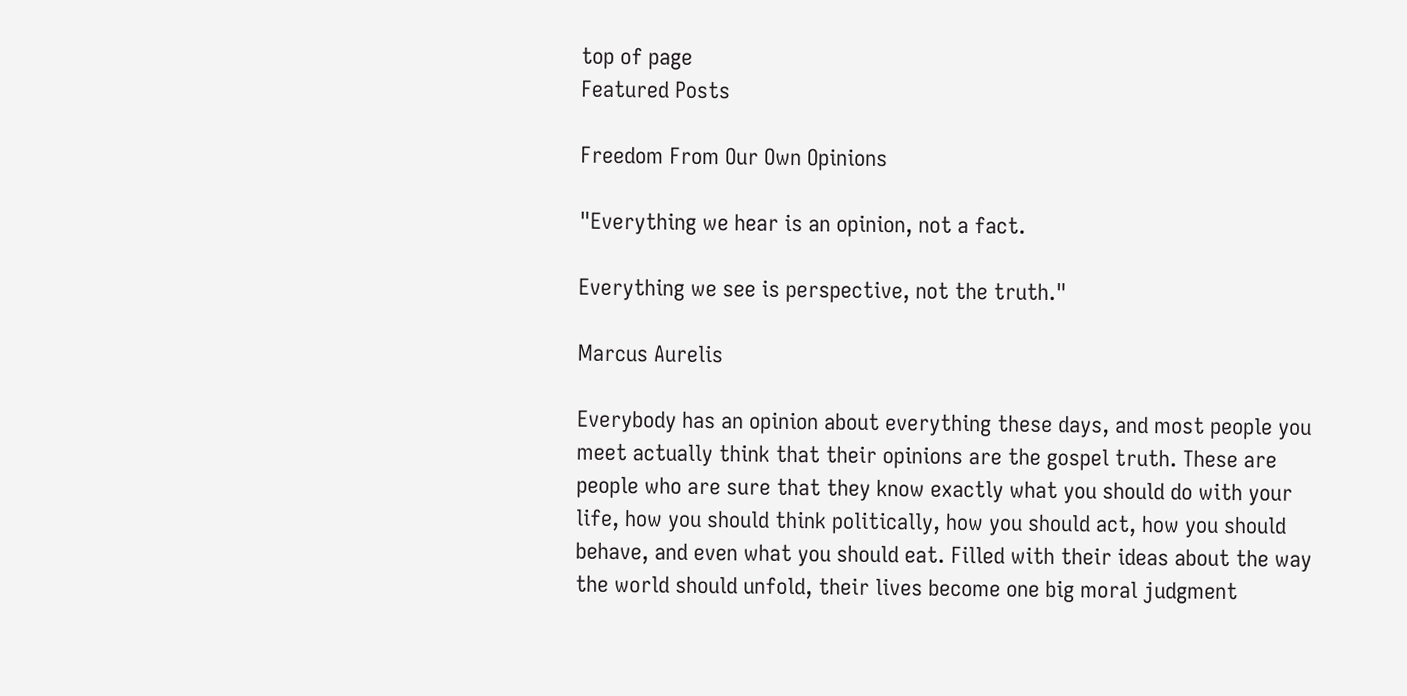top of page
Featured Posts

Freedom From Our Own Opinions

"Everything we hear is an opinion, not a fact.

Everything we see is perspective, not the truth."

Marcus Aurelis

Everybody has an opinion about everything these days, and most people you meet actually think that their opinions are the gospel truth. These are people who are sure that they know exactly what you should do with your life, how you should think politically, how you should act, how you should behave, and even what you should eat. Filled with their ideas about the way the world should unfold, their lives become one big moral judgment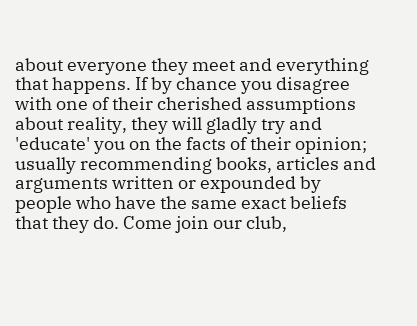about everyone they meet and everything that happens. If by chance you disagree with one of their cherished assumptions about reality, they will gladly try and 'educate' you on the facts of their opinion; usually recommending books, articles and arguments written or expounded by people who have the same exact beliefs that they do. Come join our club,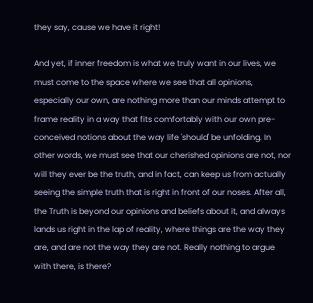they say, cause we have it right!

And yet, if inner freedom is what we truly want in our lives, we must come to the space where we see that all opinions, especially our own, are nothing more than our minds attempt to frame reality in a way that fits comfortably with our own pre-conceived notions about the way life 'should' be unfolding. In other words, we must see that our cherished opinions are not, nor will they ever be the truth, and in fact, can keep us from actually seeing the simple truth that is right in front of our noses. After all, the Truth is beyond our opinions and beliefs about it, and always lands us right in the lap of reality, where things are the way they are, and are not the way they are not. Really nothing to argue with there, is there?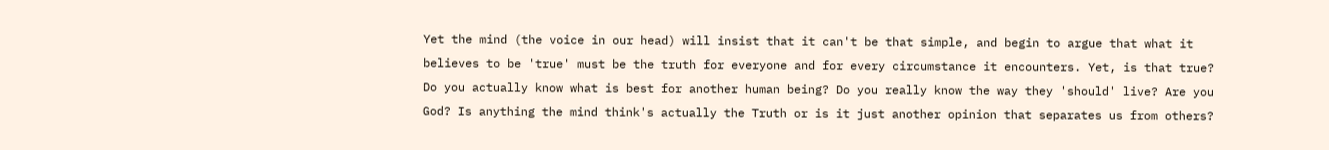Yet the mind (the voice in our head) will insist that it can't be that simple, and begin to argue that what it believes to be 'true' must be the truth for everyone and for every circumstance it encounters. Yet, is that true? Do you actually know what is best for another human being? Do you really know the way they 'should' live? Are you God? Is anything the mind think's actually the Truth or is it just another opinion that separates us from others?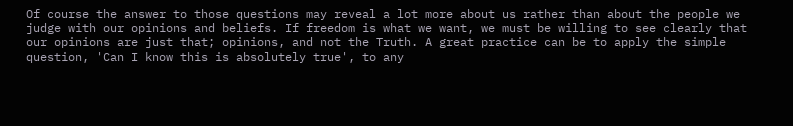Of course the answer to those questions may reveal a lot more about us rather than about the people we judge with our opinions and beliefs. If freedom is what we want, we must be willing to see clearly that our opinions are just that; opinions, and not the Truth. A great practice can be to apply the simple question, 'Can I know this is absolutely true', to any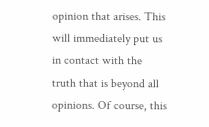opinion that arises. This will immediately put us in contact with the truth that is beyond all opinions. Of course, this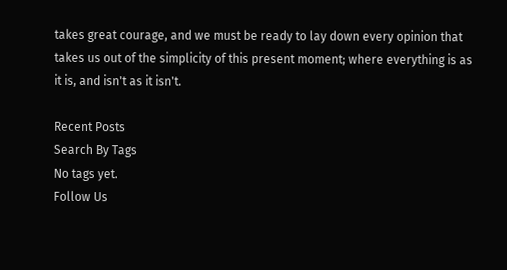takes great courage, and we must be ready to lay down every opinion that takes us out of the simplicity of this present moment; where everything is as it is, and isn't as it isn't.

Recent Posts
Search By Tags
No tags yet.
Follow Us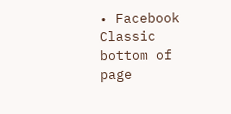• Facebook Classic
bottom of page